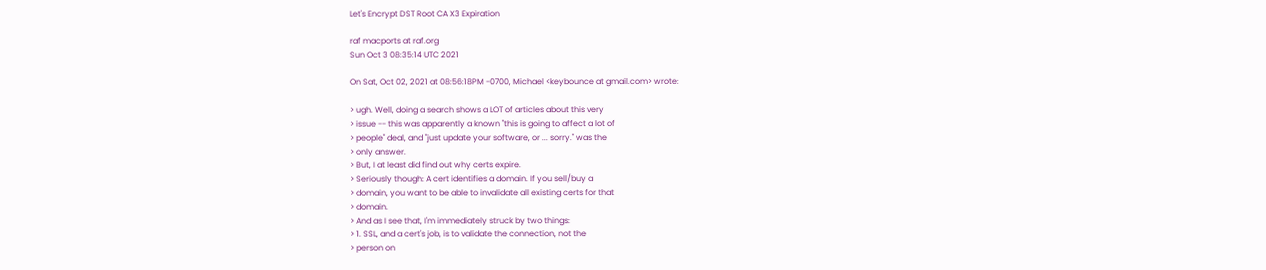Let's Encrypt DST Root CA X3 Expiration

raf macports at raf.org
Sun Oct 3 08:35:14 UTC 2021

On Sat, Oct 02, 2021 at 08:56:18PM -0700, Michael <keybounce at gmail.com> wrote:

> ugh. Well, doing a search shows a LOT of articles about this very
> issue -- this was apparently a known "this is going to affect a lot of
> people" deal, and "just update your software, or ... sorry." was the
> only answer.
> But, I at least did find out why certs expire.
> Seriously though: A cert identifies a domain. If you sell/buy a
> domain, you want to be able to invalidate all existing certs for that
> domain.
> And as I see that, I'm immediately struck by two things:
> 1. SSL, and a cert's job, is to validate the connection, not the
> person on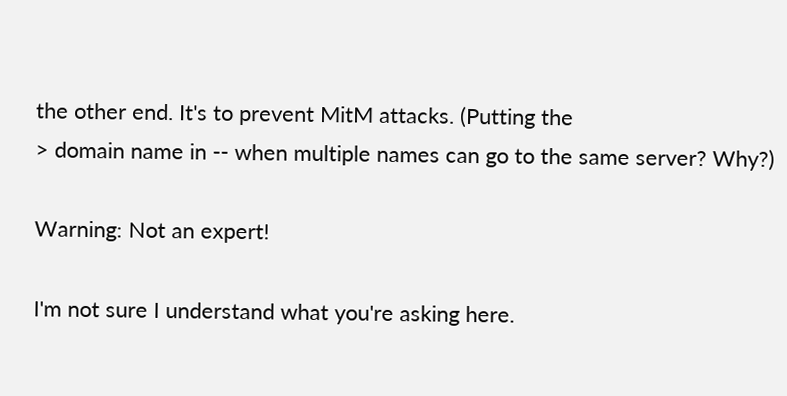the other end. It's to prevent MitM attacks. (Putting the
> domain name in -- when multiple names can go to the same server? Why?)

Warning: Not an expert!

I'm not sure I understand what you're asking here.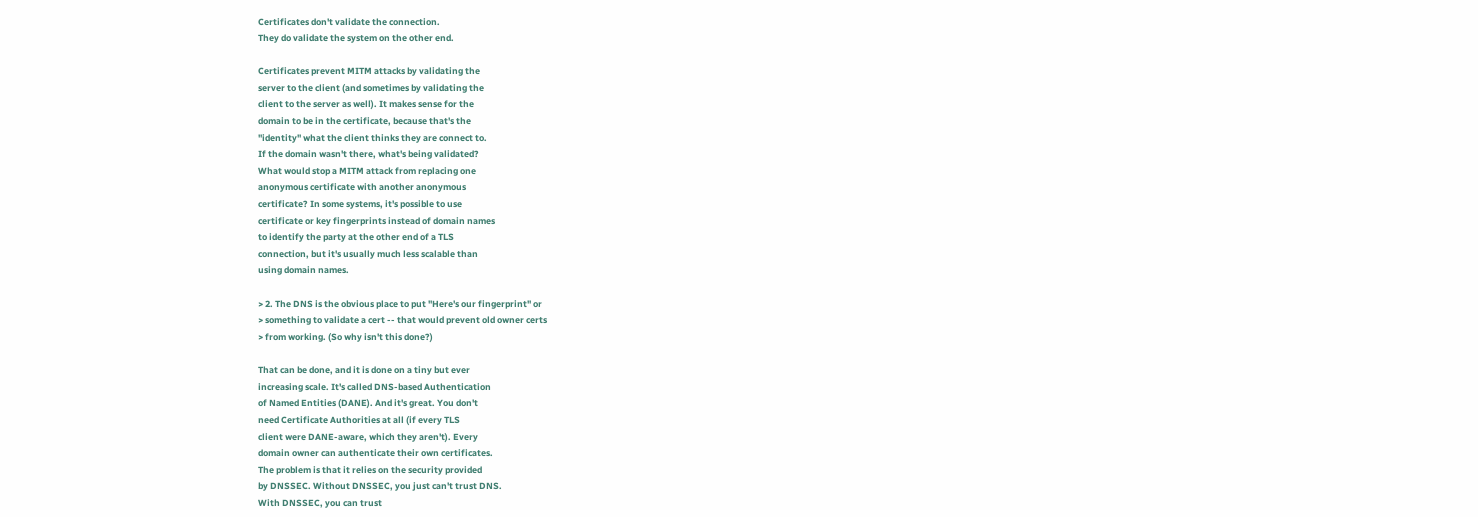Certificates don't validate the connection.
They do validate the system on the other end.

Certificates prevent MITM attacks by validating the
server to the client (and sometimes by validating the
client to the server as well). It makes sense for the
domain to be in the certificate, because that's the
"identity" what the client thinks they are connect to.
If the domain wasn't there, what's being validated?
What would stop a MITM attack from replacing one
anonymous certificate with another anonymous
certificate? In some systems, it's possible to use
certificate or key fingerprints instead of domain names
to identify the party at the other end of a TLS
connection, but it's usually much less scalable than
using domain names.

> 2. The DNS is the obvious place to put "Here's our fingerprint" or
> something to validate a cert -- that would prevent old owner certs
> from working. (So why isn't this done?)

That can be done, and it is done on a tiny but ever
increasing scale. It's called DNS-based Authentication
of Named Entities (DANE). And it's great. You don't
need Certificate Authorities at all (if every TLS
client were DANE-aware, which they aren't). Every
domain owner can authenticate their own certificates.
The problem is that it relies on the security provided
by DNSSEC. Without DNSSEC, you just can't trust DNS.
With DNSSEC, you can trust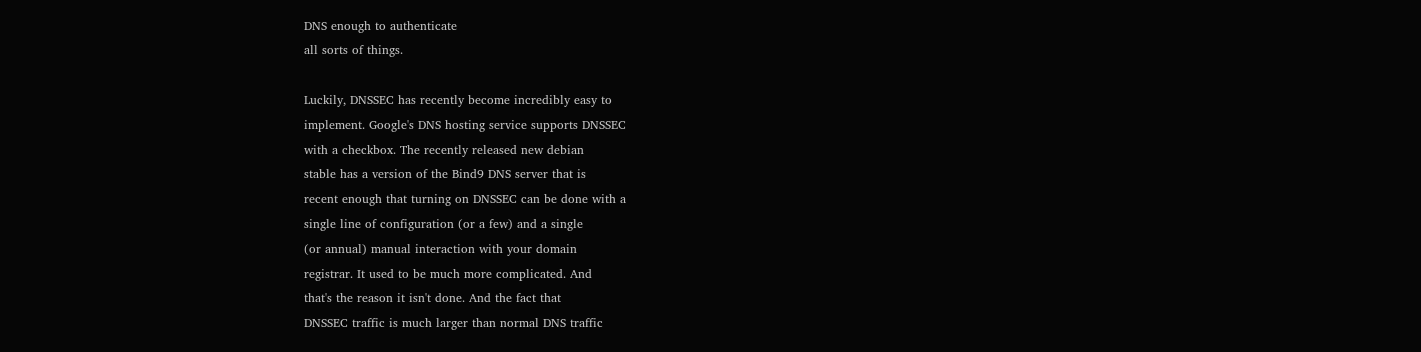DNS enough to authenticate
all sorts of things.

Luckily, DNSSEC has recently become incredibly easy to
implement. Google's DNS hosting service supports DNSSEC
with a checkbox. The recently released new debian
stable has a version of the Bind9 DNS server that is
recent enough that turning on DNSSEC can be done with a
single line of configuration (or a few) and a single
(or annual) manual interaction with your domain
registrar. It used to be much more complicated. And
that's the reason it isn't done. And the fact that
DNSSEC traffic is much larger than normal DNS traffic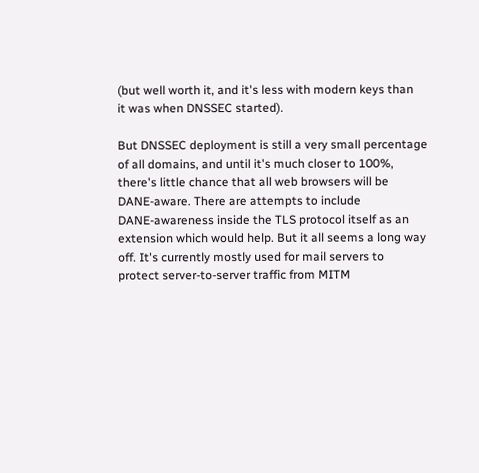(but well worth it, and it's less with modern keys than
it was when DNSSEC started).

But DNSSEC deployment is still a very small percentage
of all domains, and until it's much closer to 100%,
there's little chance that all web browsers will be
DANE-aware. There are attempts to include
DANE-awareness inside the TLS protocol itself as an
extension which would help. But it all seems a long way
off. It's currently mostly used for mail servers to
protect server-to-server traffic from MITM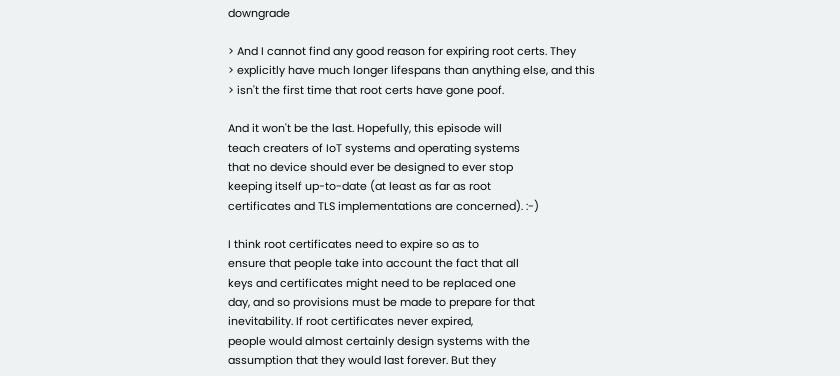downgrade

> And I cannot find any good reason for expiring root certs. They
> explicitly have much longer lifespans than anything else, and this
> isn't the first time that root certs have gone poof.

And it won't be the last. Hopefully, this episode will
teach creaters of IoT systems and operating systems
that no device should ever be designed to ever stop
keeping itself up-to-date (at least as far as root
certificates and TLS implementations are concerned). :-)

I think root certificates need to expire so as to
ensure that people take into account the fact that all
keys and certificates might need to be replaced one
day, and so provisions must be made to prepare for that
inevitability. If root certificates never expired,
people would almost certainly design systems with the
assumption that they would last forever. But they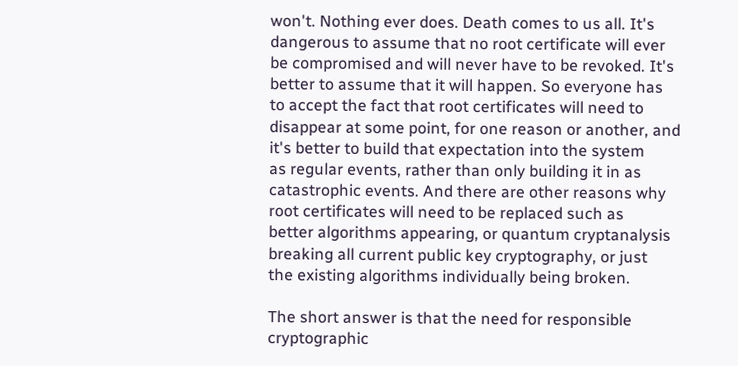won't. Nothing ever does. Death comes to us all. It's
dangerous to assume that no root certificate will ever
be compromised and will never have to be revoked. It's
better to assume that it will happen. So everyone has
to accept the fact that root certificates will need to
disappear at some point, for one reason or another, and
it's better to build that expectation into the system
as regular events, rather than only building it in as
catastrophic events. And there are other reasons why
root certificates will need to be replaced such as
better algorithms appearing, or quantum cryptanalysis
breaking all current public key cryptography, or just
the existing algorithms individually being broken.

The short answer is that the need for responsible
cryptographic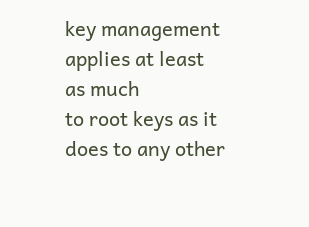key management applies at least as much
to root keys as it does to any other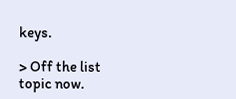keys.

> Off the list topic now.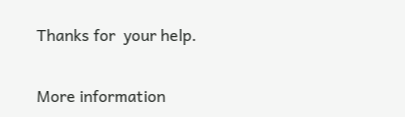Thanks for  your help.


More information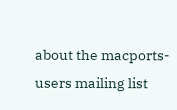about the macports-users mailing list